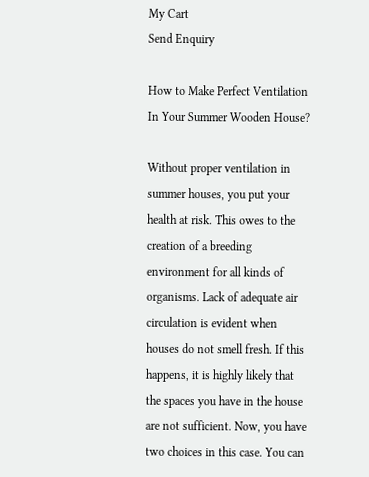My Cart
Send Enquiry

How to Make Perfect Ventilation In Your Summer Wooden House?

Without proper ventilation in summer houses, you put your health at risk. This owes to the creation of a breeding environment for all kinds of organisms. Lack of adequate air circulation is evident when houses do not smell fresh. If this happens, it is highly likely that the spaces you have in the house are not sufficient. Now, you have two choices in this case. You can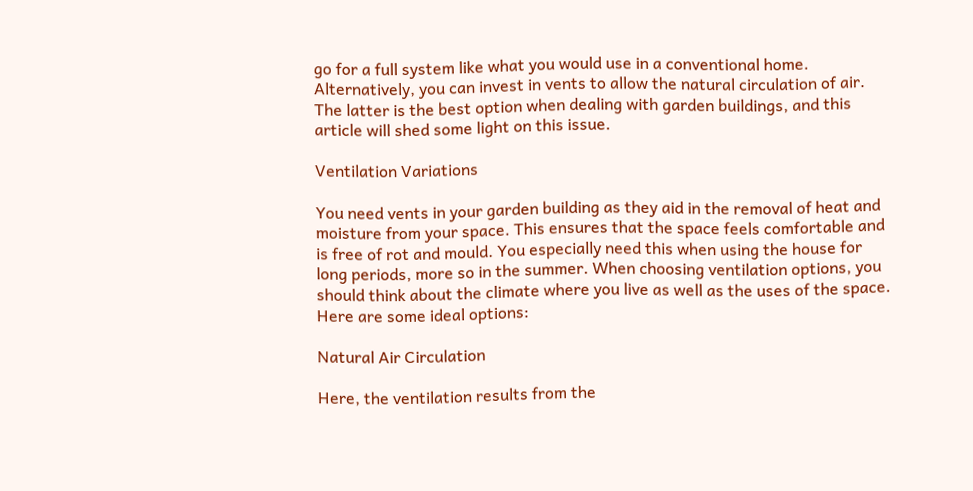go for a full system like what you would use in a conventional home. Alternatively, you can invest in vents to allow the natural circulation of air. The latter is the best option when dealing with garden buildings, and this article will shed some light on this issue.

Ventilation Variations

You need vents in your garden building as they aid in the removal of heat and moisture from your space. This ensures that the space feels comfortable and is free of rot and mould. You especially need this when using the house for long periods, more so in the summer. When choosing ventilation options, you should think about the climate where you live as well as the uses of the space. Here are some ideal options:

Natural Air Circulation

Here, the ventilation results from the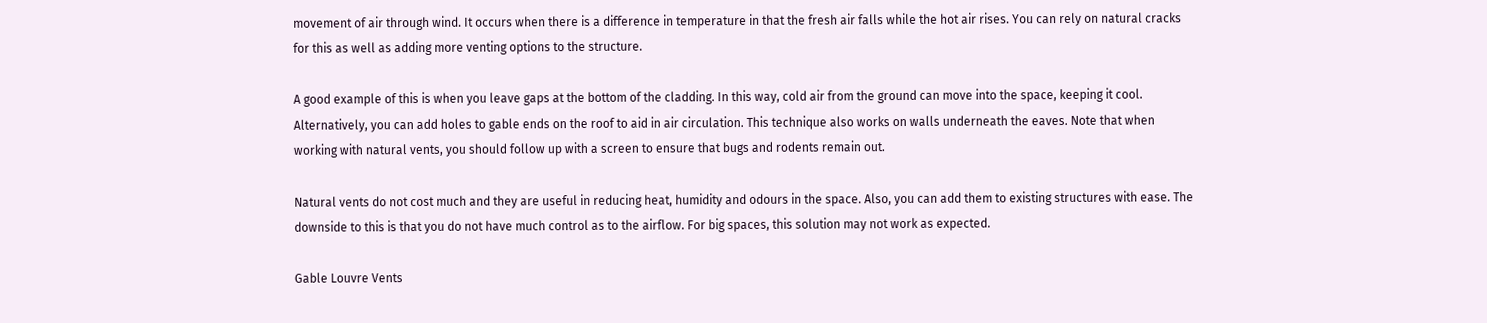movement of air through wind. It occurs when there is a difference in temperature in that the fresh air falls while the hot air rises. You can rely on natural cracks for this as well as adding more venting options to the structure.

A good example of this is when you leave gaps at the bottom of the cladding. In this way, cold air from the ground can move into the space, keeping it cool. Alternatively, you can add holes to gable ends on the roof to aid in air circulation. This technique also works on walls underneath the eaves. Note that when working with natural vents, you should follow up with a screen to ensure that bugs and rodents remain out.

Natural vents do not cost much and they are useful in reducing heat, humidity and odours in the space. Also, you can add them to existing structures with ease. The downside to this is that you do not have much control as to the airflow. For big spaces, this solution may not work as expected.

Gable Louvre Vents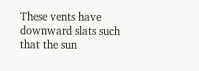These vents have downward slats such that the sun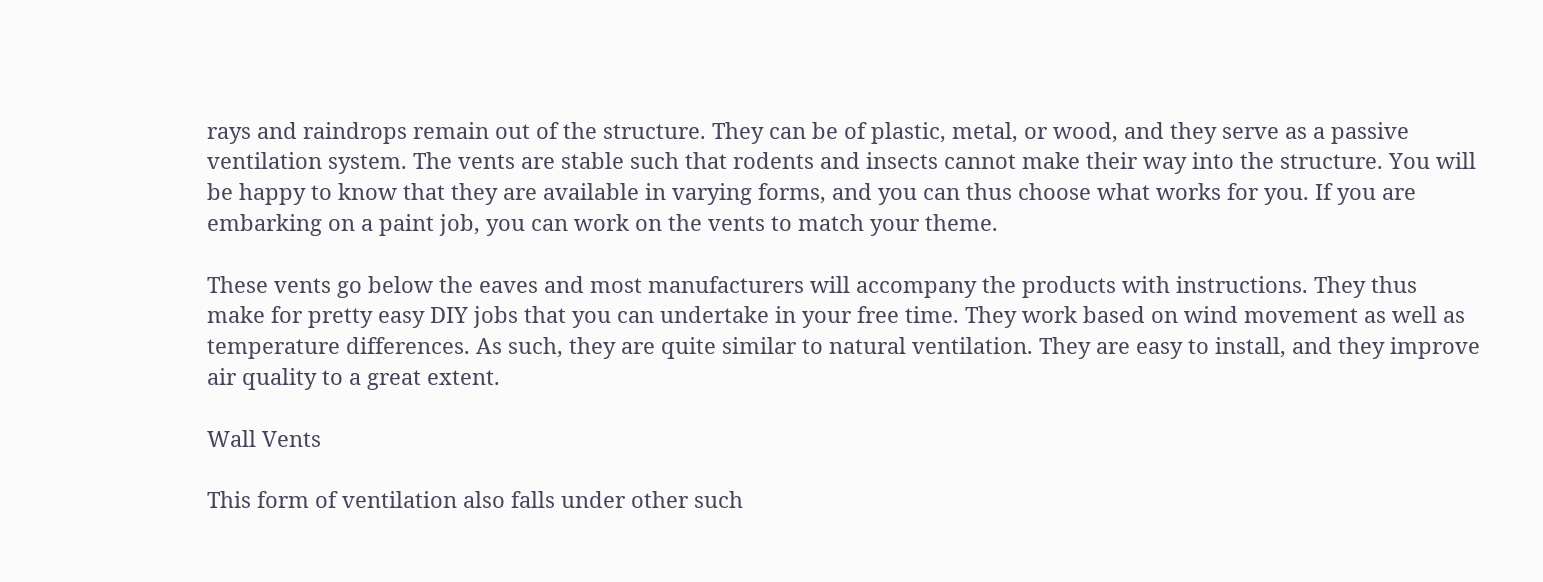rays and raindrops remain out of the structure. They can be of plastic, metal, or wood, and they serve as a passive ventilation system. The vents are stable such that rodents and insects cannot make their way into the structure. You will be happy to know that they are available in varying forms, and you can thus choose what works for you. If you are embarking on a paint job, you can work on the vents to match your theme.

These vents go below the eaves and most manufacturers will accompany the products with instructions. They thus make for pretty easy DIY jobs that you can undertake in your free time. They work based on wind movement as well as temperature differences. As such, they are quite similar to natural ventilation. They are easy to install, and they improve air quality to a great extent.

Wall Vents

This form of ventilation also falls under other such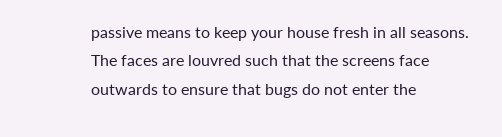passive means to keep your house fresh in all seasons. The faces are louvred such that the screens face outwards to ensure that bugs do not enter the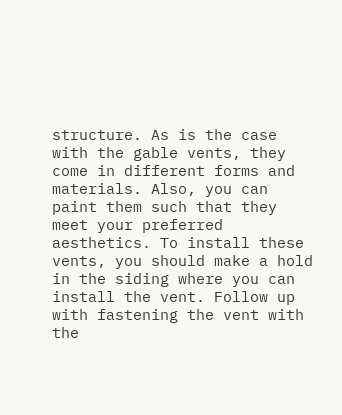structure. As is the case with the gable vents, they come in different forms and materials. Also, you can paint them such that they meet your preferred aesthetics. To install these vents, you should make a hold in the siding where you can install the vent. Follow up with fastening the vent with the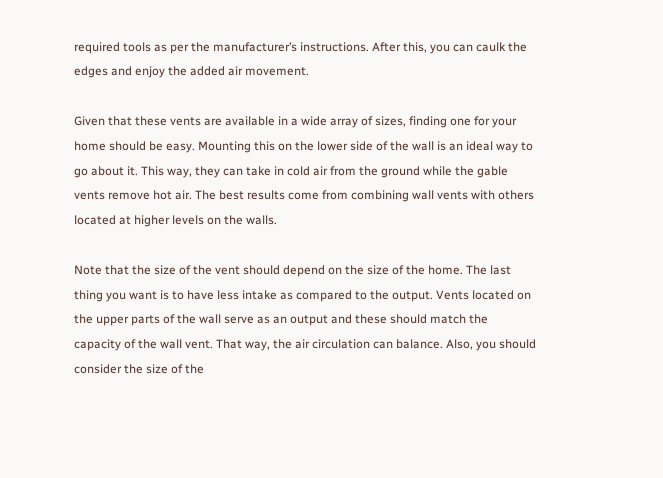required tools as per the manufacturer’s instructions. After this, you can caulk the edges and enjoy the added air movement.

Given that these vents are available in a wide array of sizes, finding one for your home should be easy. Mounting this on the lower side of the wall is an ideal way to go about it. This way, they can take in cold air from the ground while the gable vents remove hot air. The best results come from combining wall vents with others located at higher levels on the walls.

Note that the size of the vent should depend on the size of the home. The last thing you want is to have less intake as compared to the output. Vents located on the upper parts of the wall serve as an output and these should match the capacity of the wall vent. That way, the air circulation can balance. Also, you should consider the size of the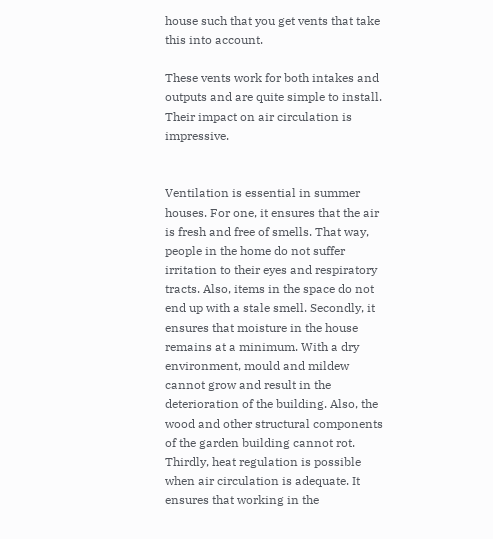house such that you get vents that take this into account.

These vents work for both intakes and outputs and are quite simple to install. Their impact on air circulation is impressive.


Ventilation is essential in summer houses. For one, it ensures that the air is fresh and free of smells. That way, people in the home do not suffer irritation to their eyes and respiratory tracts. Also, items in the space do not end up with a stale smell. Secondly, it ensures that moisture in the house remains at a minimum. With a dry environment, mould and mildew cannot grow and result in the deterioration of the building. Also, the wood and other structural components of the garden building cannot rot. Thirdly, heat regulation is possible when air circulation is adequate. It ensures that working in the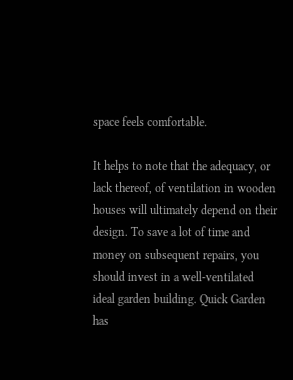space feels comfortable.

It helps to note that the adequacy, or lack thereof, of ventilation in wooden houses will ultimately depend on their design. To save a lot of time and money on subsequent repairs, you should invest in a well-ventilated ideal garden building. Quick Garden has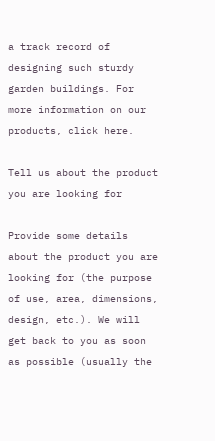a track record of designing such sturdy garden buildings. For more information on our products, click here.

Tell us about the product you are looking for

Provide some details about the product you are looking for (the purpose of use, area, dimensions, design, etc.). We will get back to you as soon as possible (usually the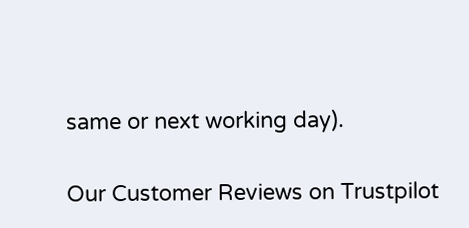same or next working day).

Our Customer Reviews on Trustpilot